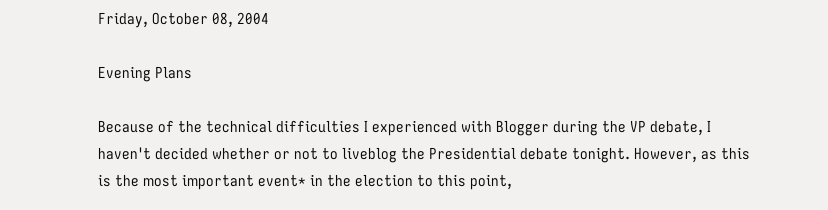Friday, October 08, 2004

Evening Plans

Because of the technical difficulties I experienced with Blogger during the VP debate, I haven't decided whether or not to liveblog the Presidential debate tonight. However, as this is the most important event* in the election to this point,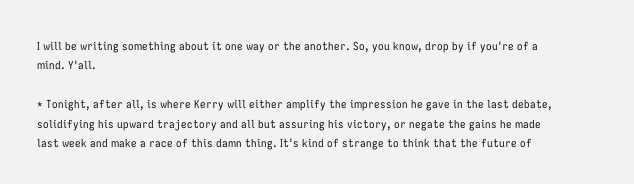I will be writing something about it one way or the another. So, you know, drop by if you're of a mind. Y'all.

* Tonight, after all, is where Kerry will either amplify the impression he gave in the last debate, solidifying his upward trajectory and all but assuring his victory, or negate the gains he made last week and make a race of this damn thing. It's kind of strange to think that the future of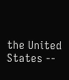the United States --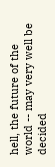hell, the future of the world -- may very well be decided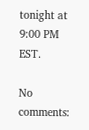tonight at 9:00 PM EST.

No comments: